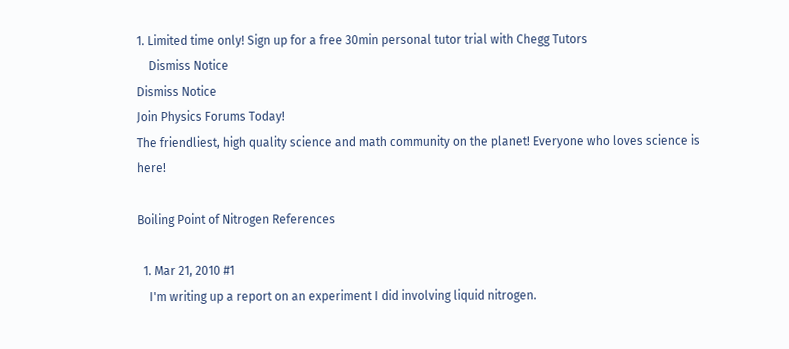1. Limited time only! Sign up for a free 30min personal tutor trial with Chegg Tutors
    Dismiss Notice
Dismiss Notice
Join Physics Forums Today!
The friendliest, high quality science and math community on the planet! Everyone who loves science is here!

Boiling Point of Nitrogen References

  1. Mar 21, 2010 #1
    I'm writing up a report on an experiment I did involving liquid nitrogen.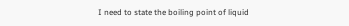I need to state the boiling point of liquid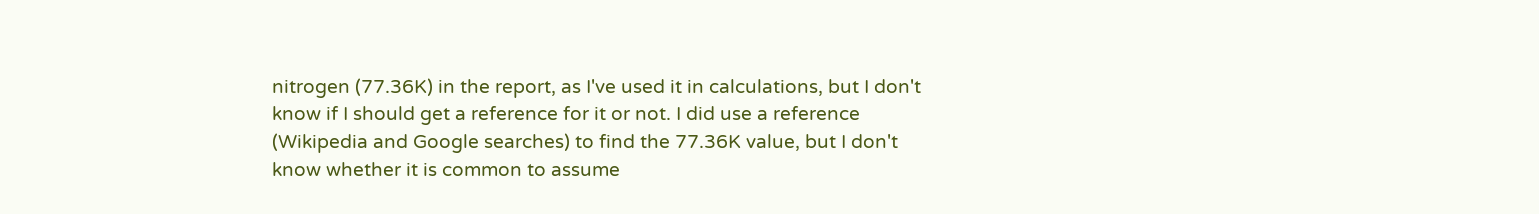nitrogen (77.36K) in the report, as I've used it in calculations, but I don't know if I should get a reference for it or not. I did use a reference (Wikipedia and Google searches) to find the 77.36K value, but I don't know whether it is common to assume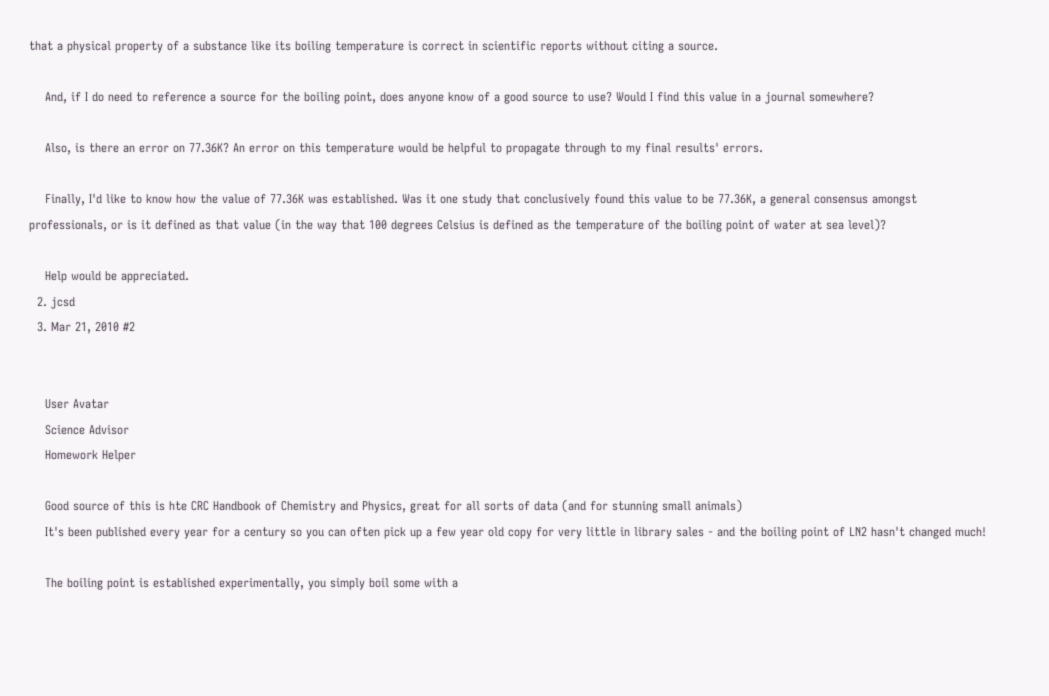that a physical property of a substance like its boiling temperature is correct in scientific reports without citing a source.

    And, if I do need to reference a source for the boiling point, does anyone know of a good source to use? Would I find this value in a journal somewhere?

    Also, is there an error on 77.36K? An error on this temperature would be helpful to propagate through to my final results' errors.

    Finally, I'd like to know how the value of 77.36K was established. Was it one study that conclusively found this value to be 77.36K, a general consensus amongst professionals, or is it defined as that value (in the way that 100 degrees Celsius is defined as the temperature of the boiling point of water at sea level)?

    Help would be appreciated.
  2. jcsd
  3. Mar 21, 2010 #2


    User Avatar
    Science Advisor
    Homework Helper

    Good source of this is hte CRC Handbook of Chemistry and Physics, great for all sorts of data (and for stunning small animals)
    It's been published every year for a century so you can often pick up a few year old copy for very little in library sales - and the boiling point of LN2 hasn't changed much!

    The boiling point is established experimentally, you simply boil some with a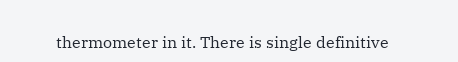thermometer in it. There is single definitive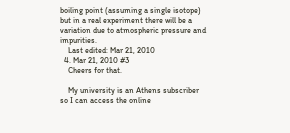boiling point (assuming a single isotope) but in a real experiment there will be a variation due to atmospheric pressure and impurities.
    Last edited: Mar 21, 2010
  4. Mar 21, 2010 #3
    Cheers for that.

    My university is an Athens subscriber so I can access the online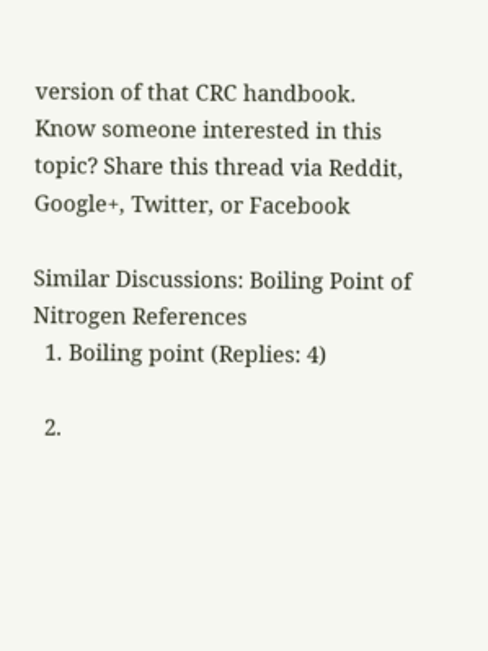version of that CRC handbook.
Know someone interested in this topic? Share this thread via Reddit, Google+, Twitter, or Facebook

Similar Discussions: Boiling Point of Nitrogen References
  1. Boiling point (Replies: 4)

  2.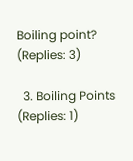Boiling point? (Replies: 3)

  3. Boiling Points (Replies: 1)